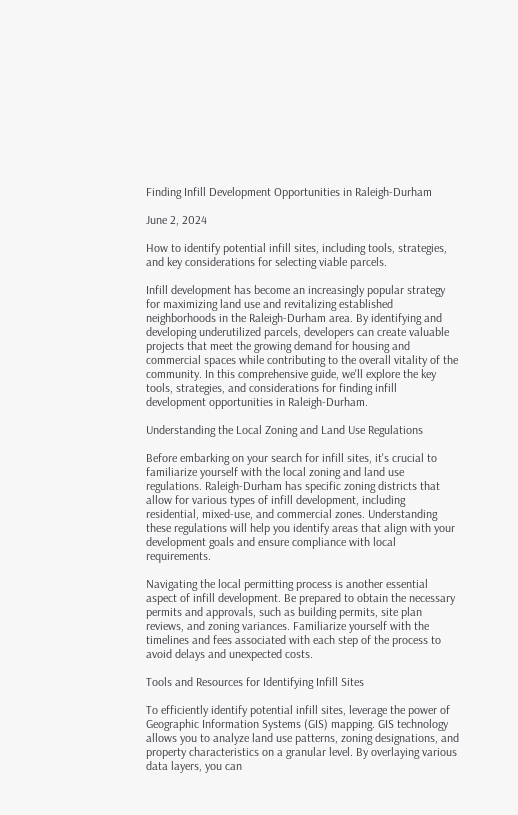Finding Infill Development Opportunities in Raleigh-Durham

June 2, 2024

How to identify potential infill sites, including tools, strategies, and key considerations for selecting viable parcels.

Infill development has become an increasingly popular strategy for maximizing land use and revitalizing established neighborhoods in the Raleigh-Durham area. By identifying and developing underutilized parcels, developers can create valuable projects that meet the growing demand for housing and commercial spaces while contributing to the overall vitality of the community. In this comprehensive guide, we'll explore the key tools, strategies, and considerations for finding infill development opportunities in Raleigh-Durham.

Understanding the Local Zoning and Land Use Regulations

Before embarking on your search for infill sites, it's crucial to familiarize yourself with the local zoning and land use regulations. Raleigh-Durham has specific zoning districts that allow for various types of infill development, including residential, mixed-use, and commercial zones. Understanding these regulations will help you identify areas that align with your development goals and ensure compliance with local requirements.

Navigating the local permitting process is another essential aspect of infill development. Be prepared to obtain the necessary permits and approvals, such as building permits, site plan reviews, and zoning variances. Familiarize yourself with the timelines and fees associated with each step of the process to avoid delays and unexpected costs.

Tools and Resources for Identifying Infill Sites

To efficiently identify potential infill sites, leverage the power of Geographic Information Systems (GIS) mapping. GIS technology allows you to analyze land use patterns, zoning designations, and property characteristics on a granular level. By overlaying various data layers, you can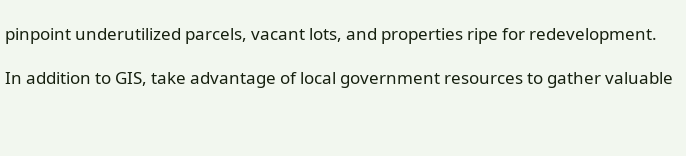pinpoint underutilized parcels, vacant lots, and properties ripe for redevelopment.

In addition to GIS, take advantage of local government resources to gather valuable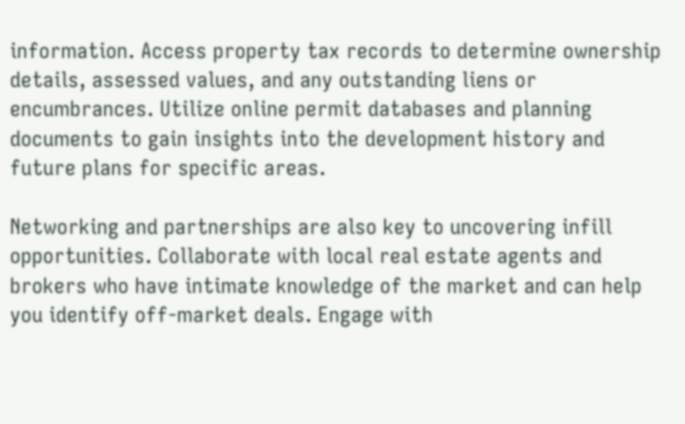information. Access property tax records to determine ownership details, assessed values, and any outstanding liens or encumbrances. Utilize online permit databases and planning documents to gain insights into the development history and future plans for specific areas.

Networking and partnerships are also key to uncovering infill opportunities. Collaborate with local real estate agents and brokers who have intimate knowledge of the market and can help you identify off-market deals. Engage with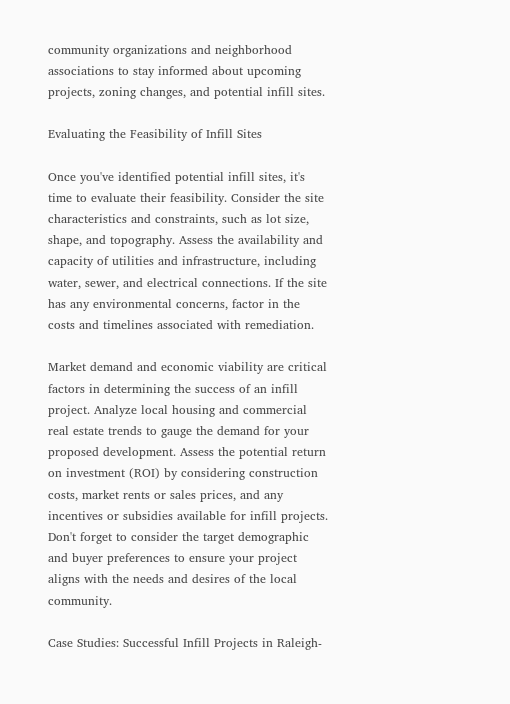community organizations and neighborhood associations to stay informed about upcoming projects, zoning changes, and potential infill sites.

Evaluating the Feasibility of Infill Sites

Once you've identified potential infill sites, it's time to evaluate their feasibility. Consider the site characteristics and constraints, such as lot size, shape, and topography. Assess the availability and capacity of utilities and infrastructure, including water, sewer, and electrical connections. If the site has any environmental concerns, factor in the costs and timelines associated with remediation.

Market demand and economic viability are critical factors in determining the success of an infill project. Analyze local housing and commercial real estate trends to gauge the demand for your proposed development. Assess the potential return on investment (ROI) by considering construction costs, market rents or sales prices, and any incentives or subsidies available for infill projects. Don't forget to consider the target demographic and buyer preferences to ensure your project aligns with the needs and desires of the local community.

Case Studies: Successful Infill Projects in Raleigh-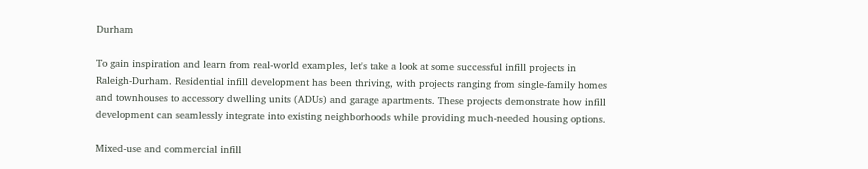Durham

To gain inspiration and learn from real-world examples, let's take a look at some successful infill projects in Raleigh-Durham. Residential infill development has been thriving, with projects ranging from single-family homes and townhouses to accessory dwelling units (ADUs) and garage apartments. These projects demonstrate how infill development can seamlessly integrate into existing neighborhoods while providing much-needed housing options.

Mixed-use and commercial infill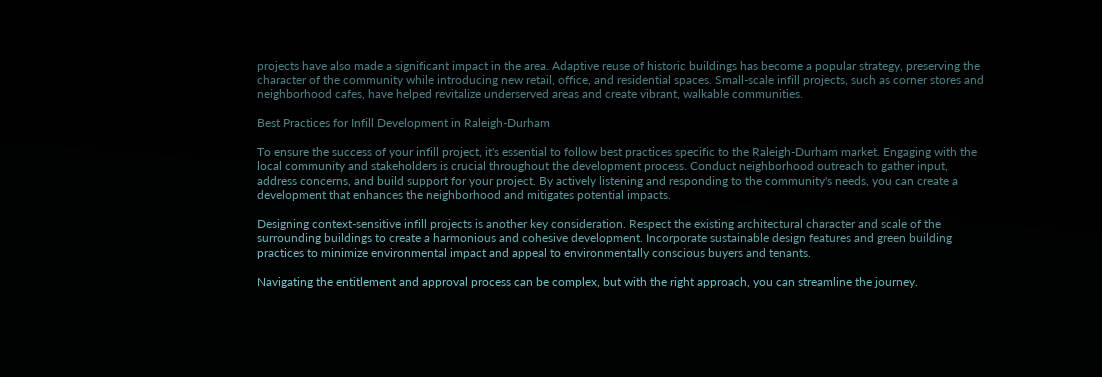projects have also made a significant impact in the area. Adaptive reuse of historic buildings has become a popular strategy, preserving the character of the community while introducing new retail, office, and residential spaces. Small-scale infill projects, such as corner stores and neighborhood cafes, have helped revitalize underserved areas and create vibrant, walkable communities.

Best Practices for Infill Development in Raleigh-Durham

To ensure the success of your infill project, it's essential to follow best practices specific to the Raleigh-Durham market. Engaging with the local community and stakeholders is crucial throughout the development process. Conduct neighborhood outreach to gather input, address concerns, and build support for your project. By actively listening and responding to the community's needs, you can create a development that enhances the neighborhood and mitigates potential impacts.

Designing context-sensitive infill projects is another key consideration. Respect the existing architectural character and scale of the surrounding buildings to create a harmonious and cohesive development. Incorporate sustainable design features and green building practices to minimize environmental impact and appeal to environmentally conscious buyers and tenants.

Navigating the entitlement and approval process can be complex, but with the right approach, you can streamline the journey.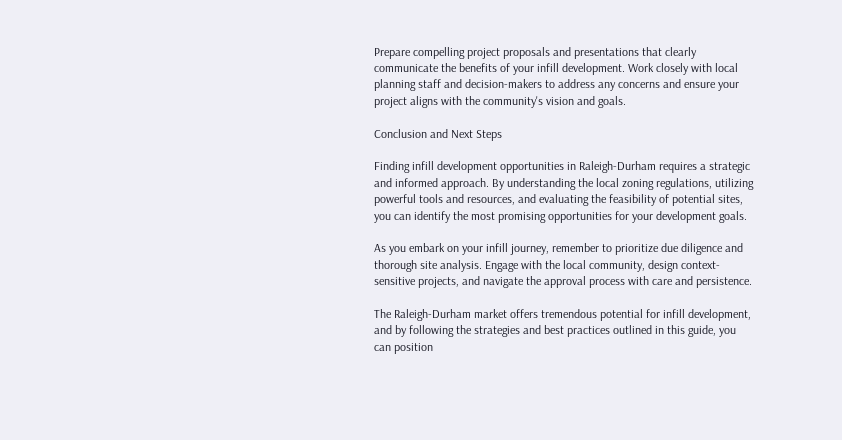Prepare compelling project proposals and presentations that clearly communicate the benefits of your infill development. Work closely with local planning staff and decision-makers to address any concerns and ensure your project aligns with the community's vision and goals.

Conclusion and Next Steps

Finding infill development opportunities in Raleigh-Durham requires a strategic and informed approach. By understanding the local zoning regulations, utilizing powerful tools and resources, and evaluating the feasibility of potential sites, you can identify the most promising opportunities for your development goals.

As you embark on your infill journey, remember to prioritize due diligence and thorough site analysis. Engage with the local community, design context-sensitive projects, and navigate the approval process with care and persistence.

The Raleigh-Durham market offers tremendous potential for infill development, and by following the strategies and best practices outlined in this guide, you can position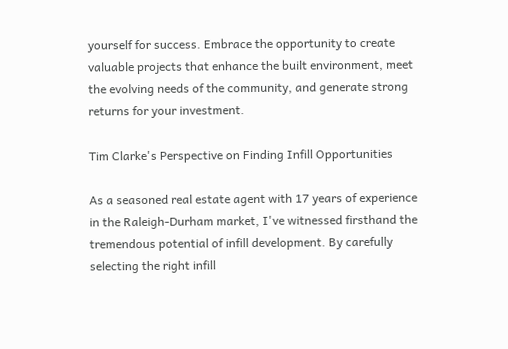yourself for success. Embrace the opportunity to create valuable projects that enhance the built environment, meet the evolving needs of the community, and generate strong returns for your investment.

Tim Clarke's Perspective on Finding Infill Opportunities

As a seasoned real estate agent with 17 years of experience in the Raleigh-Durham market, I've witnessed firsthand the tremendous potential of infill development. By carefully selecting the right infill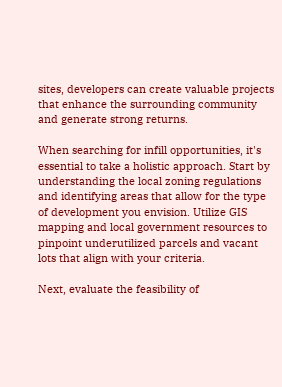sites, developers can create valuable projects that enhance the surrounding community and generate strong returns.

When searching for infill opportunities, it's essential to take a holistic approach. Start by understanding the local zoning regulations and identifying areas that allow for the type of development you envision. Utilize GIS mapping and local government resources to pinpoint underutilized parcels and vacant lots that align with your criteria.

Next, evaluate the feasibility of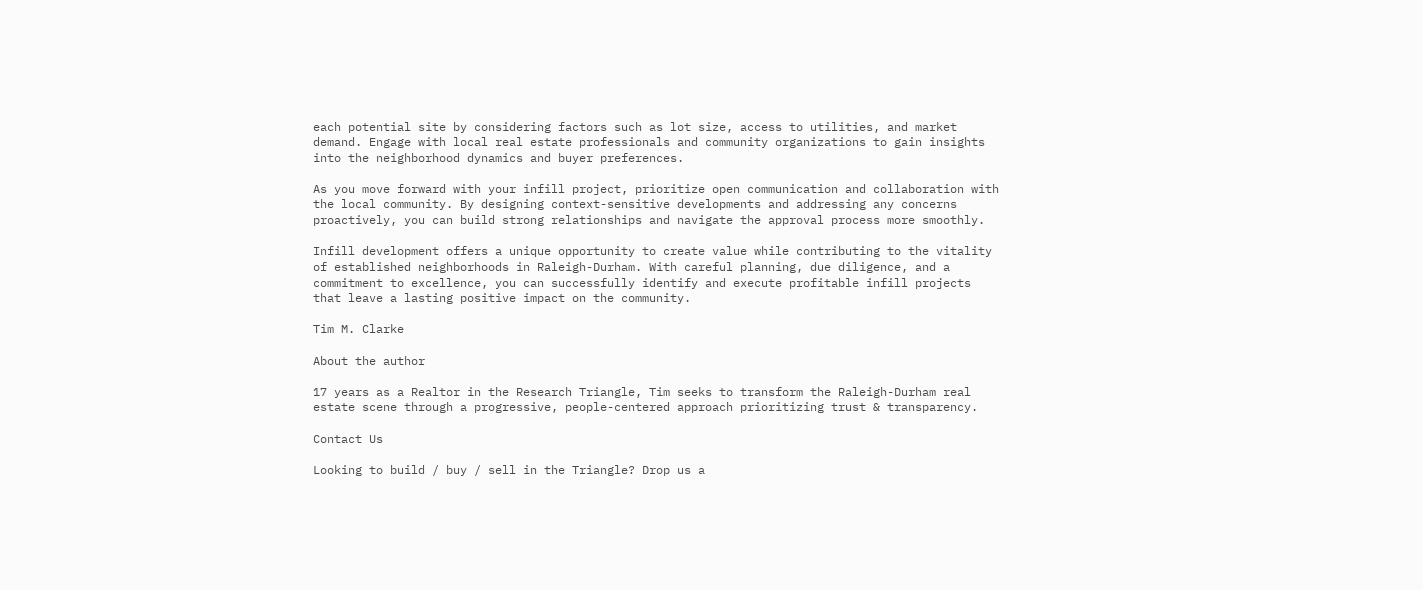each potential site by considering factors such as lot size, access to utilities, and market demand. Engage with local real estate professionals and community organizations to gain insights into the neighborhood dynamics and buyer preferences.

As you move forward with your infill project, prioritize open communication and collaboration with the local community. By designing context-sensitive developments and addressing any concerns proactively, you can build strong relationships and navigate the approval process more smoothly.

Infill development offers a unique opportunity to create value while contributing to the vitality of established neighborhoods in Raleigh-Durham. With careful planning, due diligence, and a commitment to excellence, you can successfully identify and execute profitable infill projects that leave a lasting positive impact on the community.

Tim M. Clarke

About the author

17 years as a Realtor in the Research Triangle, Tim seeks to transform the Raleigh-Durham real estate scene through a progressive, people-centered approach prioritizing trust & transparency.

Contact Us

Looking to build / buy / sell in the Triangle? Drop us a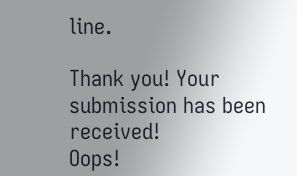line.

Thank you! Your submission has been received!
Oops!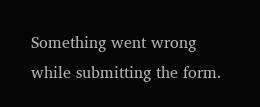Something went wrong while submitting the form.